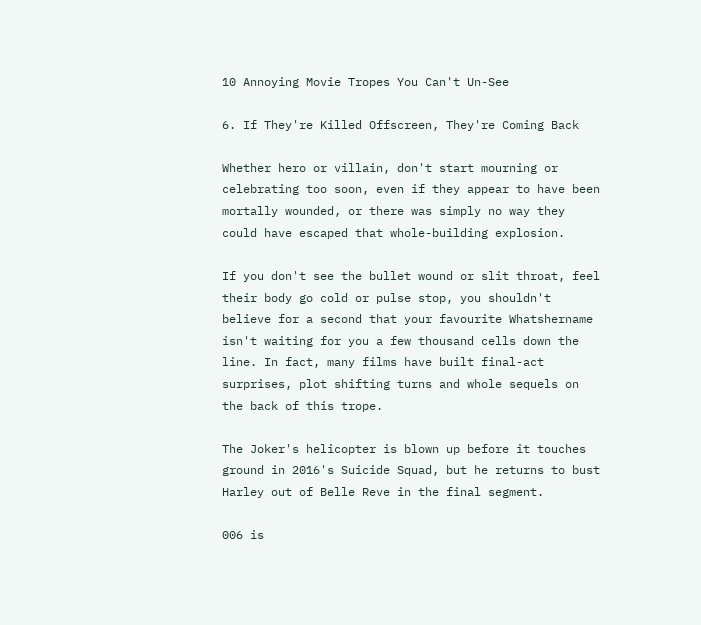10 Annoying Movie Tropes You Can't Un-See

6. If They're Killed Offscreen, They're Coming Back

Whether hero or villain, don't start mourning or celebrating too soon, even if they appear to have been mortally wounded, or there was simply no way they could have escaped that whole-building explosion.

If you don't see the bullet wound or slit throat, feel their body go cold or pulse stop, you shouldn't believe for a second that your favourite Whatshername isn't waiting for you a few thousand cells down the line. In fact, many films have built final-act surprises, plot shifting turns and whole sequels on the back of this trope.

The Joker's helicopter is blown up before it touches ground in 2016's Suicide Squad, but he returns to bust Harley out of Belle Reve in the final segment.

006 is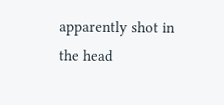apparently shot in the head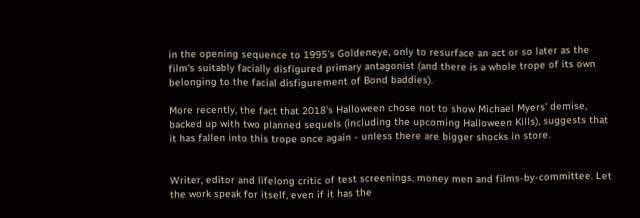in the opening sequence to 1995's Goldeneye, only to resurface an act or so later as the film's suitably facially disfigured primary antagonist (and there is a whole trope of its own belonging to the facial disfigurement of Bond baddies).

More recently, the fact that 2018's Halloween chose not to show Michael Myers' demise, backed up with two planned sequels (including the upcoming Halloween Kills), suggests that it has fallen into this trope once again - unless there are bigger shocks in store.


Writer, editor and lifelong critic of test screenings, money men and films-by-committee. Let the work speak for itself, even if it has the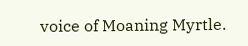voice of Moaning Myrtle.